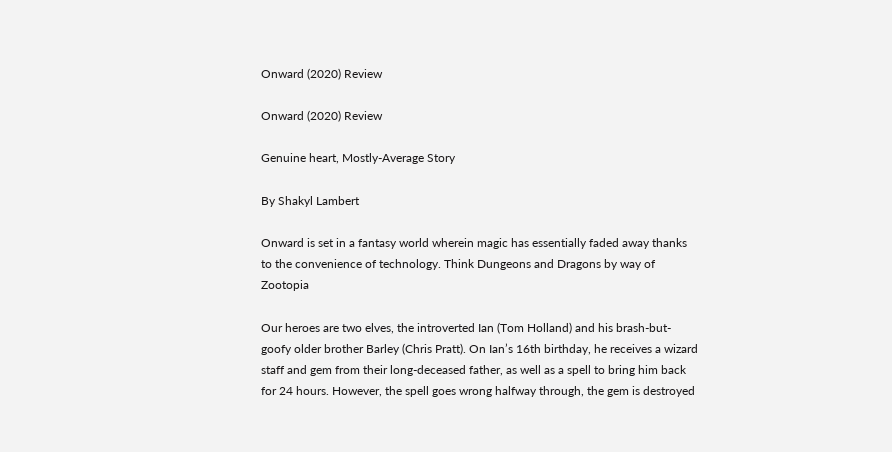Onward (2020) Review

Onward (2020) Review

Genuine heart, Mostly-Average Story

By Shakyl Lambert

Onward is set in a fantasy world wherein magic has essentially faded away thanks to the convenience of technology. Think Dungeons and Dragons by way of Zootopia

Our heroes are two elves, the introverted Ian (Tom Holland) and his brash-but-goofy older brother Barley (Chris Pratt). On Ian’s 16th birthday, he receives a wizard staff and gem from their long-deceased father, as well as a spell to bring him back for 24 hours. However, the spell goes wrong halfway through, the gem is destroyed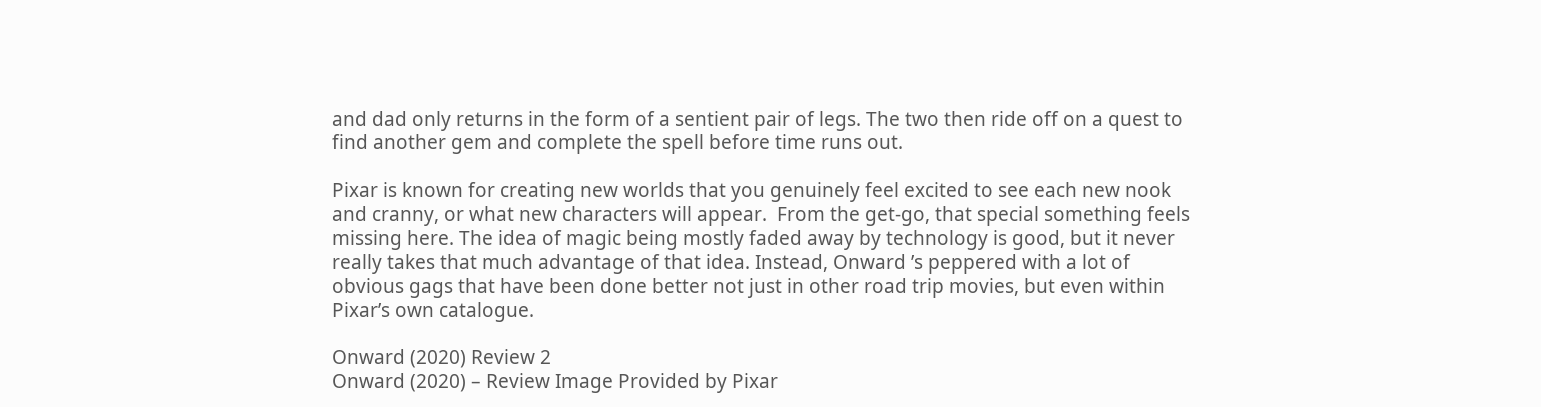and dad only returns in the form of a sentient pair of legs. The two then ride off on a quest to find another gem and complete the spell before time runs out.

Pixar is known for creating new worlds that you genuinely feel excited to see each new nook and cranny, or what new characters will appear.  From the get-go, that special something feels missing here. The idea of magic being mostly faded away by technology is good, but it never really takes that much advantage of that idea. Instead, Onward ’s peppered with a lot of obvious gags that have been done better not just in other road trip movies, but even within Pixar’s own catalogue.

Onward (2020) Review 2
Onward (2020) – Review Image Provided by Pixar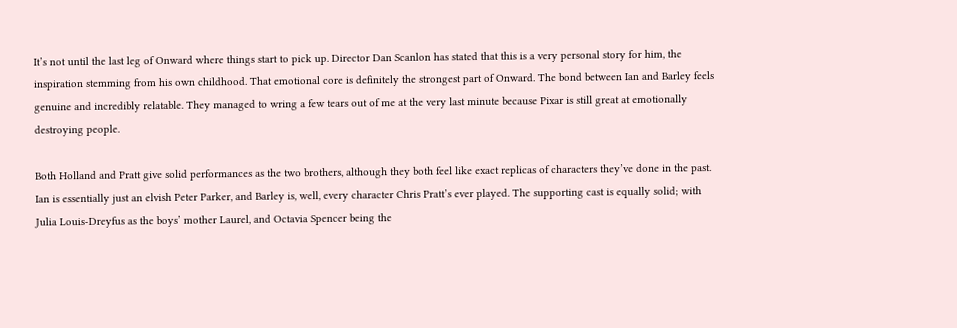It’s not until the last leg of Onward where things start to pick up. Director Dan Scanlon has stated that this is a very personal story for him, the inspiration stemming from his own childhood. That emotional core is definitely the strongest part of Onward. The bond between Ian and Barley feels genuine and incredibly relatable. They managed to wring a few tears out of me at the very last minute because Pixar is still great at emotionally destroying people.

Both Holland and Pratt give solid performances as the two brothers, although they both feel like exact replicas of characters they’ve done in the past. Ian is essentially just an elvish Peter Parker, and Barley is, well, every character Chris Pratt’s ever played. The supporting cast is equally solid; with Julia Louis-Dreyfus as the boys’ mother Laurel, and Octavia Spencer being the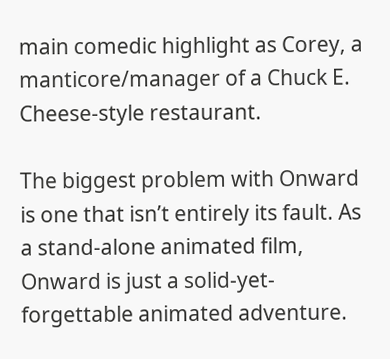main comedic highlight as Corey, a manticore/manager of a Chuck E. Cheese-style restaurant.

The biggest problem with Onward is one that isn’t entirely its fault. As a stand-alone animated film, Onward is just a solid-yet-forgettable animated adventure.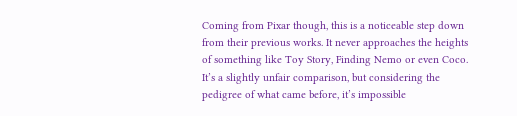Coming from Pixar though, this is a noticeable step down from their previous works. It never approaches the heights of something like Toy Story, Finding Nemo or even Coco. It’s a slightly unfair comparison, but considering the pedigree of what came before, it’s impossible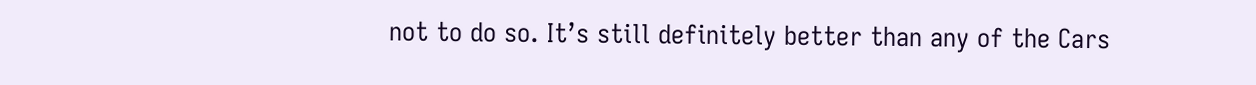not to do so. It’s still definitely better than any of the Cars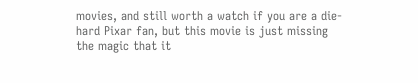movies, and still worth a watch if you are a die-hard Pixar fan, but this movie is just missing the magic that it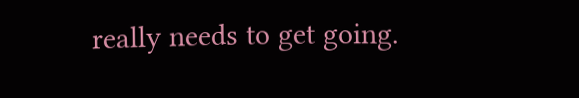really needs to get going.